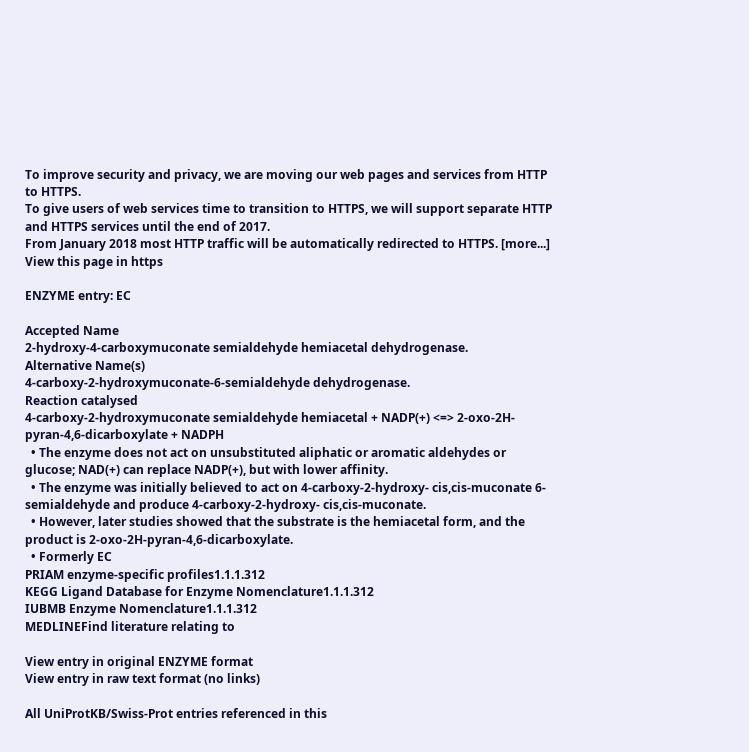To improve security and privacy, we are moving our web pages and services from HTTP to HTTPS.
To give users of web services time to transition to HTTPS, we will support separate HTTP and HTTPS services until the end of 2017.
From January 2018 most HTTP traffic will be automatically redirected to HTTPS. [more...]
View this page in https

ENZYME entry: EC

Accepted Name
2-hydroxy-4-carboxymuconate semialdehyde hemiacetal dehydrogenase.
Alternative Name(s)
4-carboxy-2-hydroxymuconate-6-semialdehyde dehydrogenase.
Reaction catalysed
4-carboxy-2-hydroxymuconate semialdehyde hemiacetal + NADP(+) <=> 2-oxo-2H-pyran-4,6-dicarboxylate + NADPH
  • The enzyme does not act on unsubstituted aliphatic or aromatic aldehydes or glucose; NAD(+) can replace NADP(+), but with lower affinity.
  • The enzyme was initially believed to act on 4-carboxy-2-hydroxy- cis,cis-muconate 6-semialdehyde and produce 4-carboxy-2-hydroxy- cis,cis-muconate.
  • However, later studies showed that the substrate is the hemiacetal form, and the product is 2-oxo-2H-pyran-4,6-dicarboxylate.
  • Formerly EC
PRIAM enzyme-specific profiles1.1.1.312
KEGG Ligand Database for Enzyme Nomenclature1.1.1.312
IUBMB Enzyme Nomenclature1.1.1.312
MEDLINEFind literature relating to

View entry in original ENZYME format
View entry in raw text format (no links)

All UniProtKB/Swiss-Prot entries referenced in this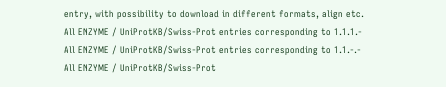entry, with possibility to download in different formats, align etc.
All ENZYME / UniProtKB/Swiss-Prot entries corresponding to 1.1.1.-
All ENZYME / UniProtKB/Swiss-Prot entries corresponding to 1.1.-.-
All ENZYME / UniProtKB/Swiss-Prot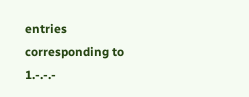entries corresponding to 1.-.-.-